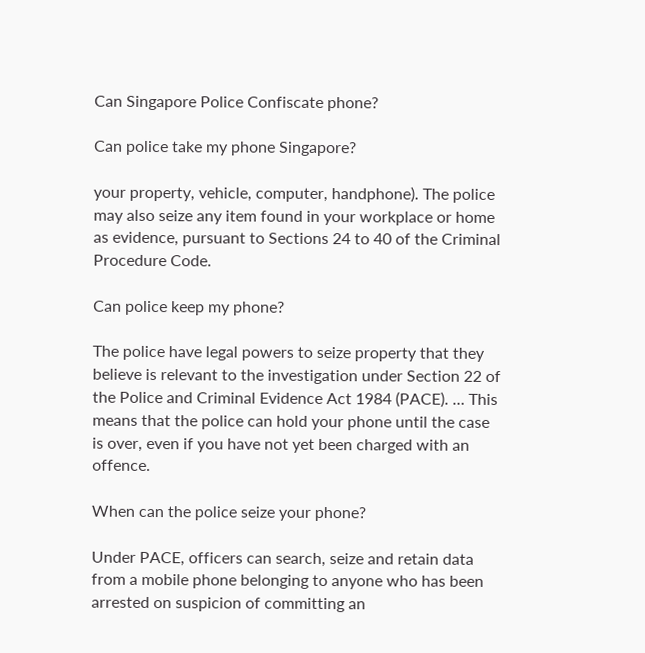Can Singapore Police Confiscate phone?

Can police take my phone Singapore?

your property, vehicle, computer, handphone). The police may also seize any item found in your workplace or home as evidence, pursuant to Sections 24 to 40 of the Criminal Procedure Code.

Can police keep my phone?

The police have legal powers to seize property that they believe is relevant to the investigation under Section 22 of the Police and Criminal Evidence Act 1984 (PACE). … This means that the police can hold your phone until the case is over, even if you have not yet been charged with an offence.

When can the police seize your phone?

Under PACE, officers can search, seize and retain data from a mobile phone belonging to anyone who has been arrested on suspicion of committing an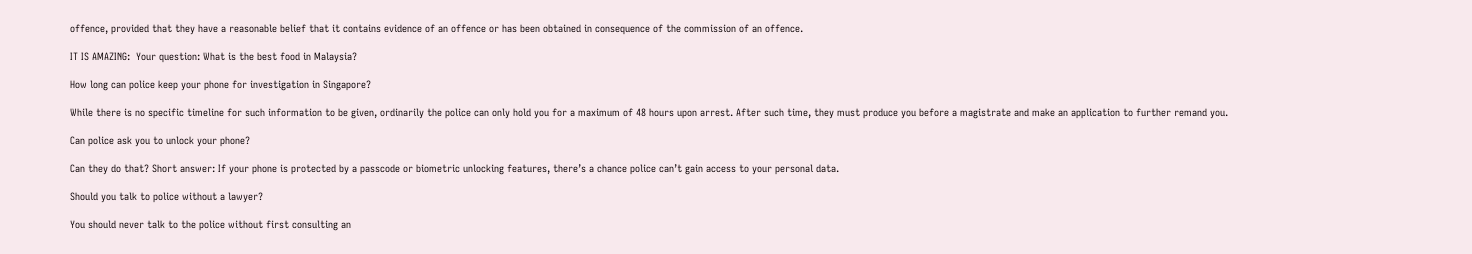offence, provided that they have a reasonable belief that it contains evidence of an offence or has been obtained in consequence of the commission of an offence.

IT IS AMAZING:  Your question: What is the best food in Malaysia?

How long can police keep your phone for investigation in Singapore?

While there is no specific timeline for such information to be given, ordinarily the police can only hold you for a maximum of 48 hours upon arrest. After such time, they must produce you before a magistrate and make an application to further remand you.

Can police ask you to unlock your phone?

Can they do that? Short answer: If your phone is protected by a passcode or biometric unlocking features, there’s a chance police can’t gain access to your personal data.

Should you talk to police without a lawyer?

You should never talk to the police without first consulting an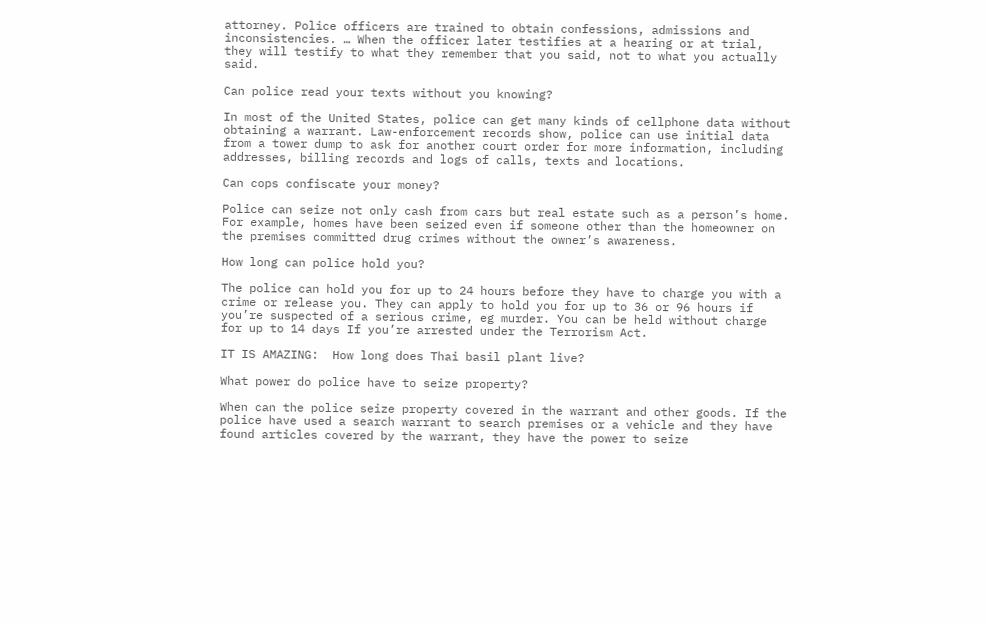attorney. Police officers are trained to obtain confessions, admissions and inconsistencies. … When the officer later testifies at a hearing or at trial, they will testify to what they remember that you said, not to what you actually said.

Can police read your texts without you knowing?

In most of the United States, police can get many kinds of cellphone data without obtaining a warrant. Law-enforcement records show, police can use initial data from a tower dump to ask for another court order for more information, including addresses, billing records and logs of calls, texts and locations.

Can cops confiscate your money?

Police can seize not only cash from cars but real estate such as a person’s home. For example, homes have been seized even if someone other than the homeowner on the premises committed drug crimes without the owner’s awareness.

How long can police hold you?

The police can hold you for up to 24 hours before they have to charge you with a crime or release you. They can apply to hold you for up to 36 or 96 hours if you’re suspected of a serious crime, eg murder. You can be held without charge for up to 14 days If you’re arrested under the Terrorism Act.

IT IS AMAZING:  How long does Thai basil plant live?

What power do police have to seize property?

When can the police seize property covered in the warrant and other goods. If the police have used a search warrant to search premises or a vehicle and they have found articles covered by the warrant, they have the power to seize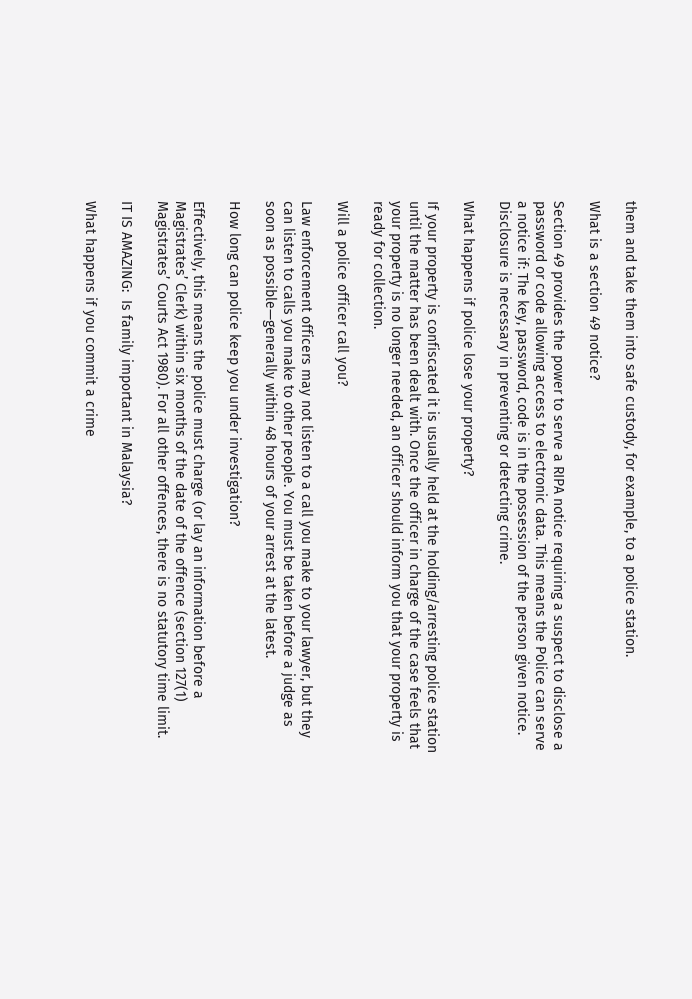them and take them into safe custody, for example, to a police station.

What is a section 49 notice?

Section 49 provides the power to serve a RIPA notice requiring a suspect to disclose a password or code allowing access to electronic data. This means the Police can serve a notice if: The key, password, code is in the possession of the person given notice. Disclosure is necessary in preventing or detecting crime.

What happens if police lose your property?

If your property is confiscated it is usually held at the holding/arresting police station until the matter has been dealt with. Once the officer in charge of the case feels that your property is no longer needed, an officer should inform you that your property is ready for collection.

Will a police officer call you?

Law enforcement officers may not listen to a call you make to your lawyer, but they can listen to calls you make to other people. You must be taken before a judge as soon as possible—generally within 48 hours of your arrest at the latest.

How long can police keep you under investigation?

Effectively, this means the police must charge (or lay an information before a Magistrates’ Clerk) within six months of the date of the offence (section 127(1) Magistrates’ Courts Act 1980). For all other offences, there is no statutory time limit.

IT IS AMAZING:  Is family important in Malaysia?

What happens if you commit a crime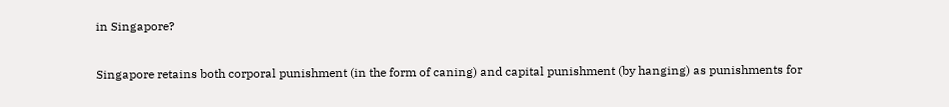in Singapore?

Singapore retains both corporal punishment (in the form of caning) and capital punishment (by hanging) as punishments for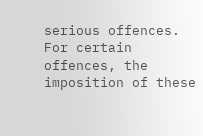serious offences. For certain offences, the imposition of these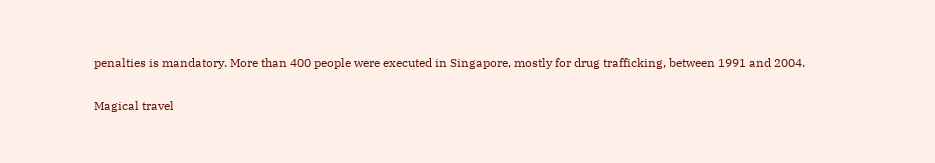penalties is mandatory. More than 400 people were executed in Singapore, mostly for drug trafficking, between 1991 and 2004.

Magical travel